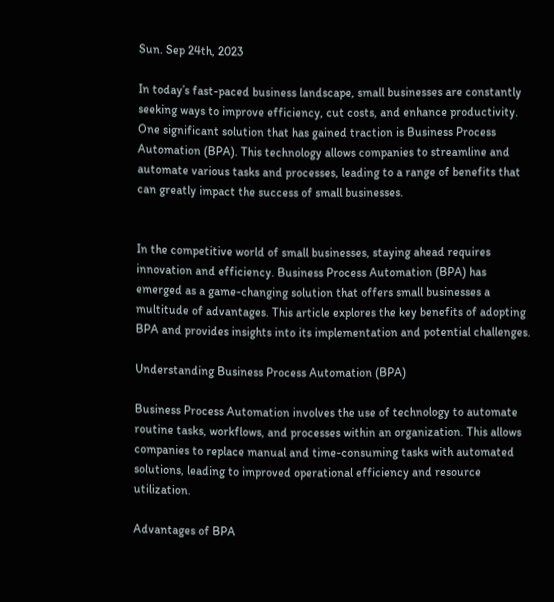Sun. Sep 24th, 2023

In today’s fast-paced business landscape, small businesses are constantly seeking ways to improve efficiency, cut costs, and enhance productivity. One significant solution that has gained traction is Business Process Automation (BPA). This technology allows companies to streamline and automate various tasks and processes, leading to a range of benefits that can greatly impact the success of small businesses.


In the competitive world of small businesses, staying ahead requires innovation and efficiency. Business Process Automation (BPA) has emerged as a game-changing solution that offers small businesses a multitude of advantages. This article explores the key benefits of adopting BPA and provides insights into its implementation and potential challenges.

Understanding Business Process Automation (BPA)

Business Process Automation involves the use of technology to automate routine tasks, workflows, and processes within an organization. This allows companies to replace manual and time-consuming tasks with automated solutions, leading to improved operational efficiency and resource utilization.

Advantages of BPA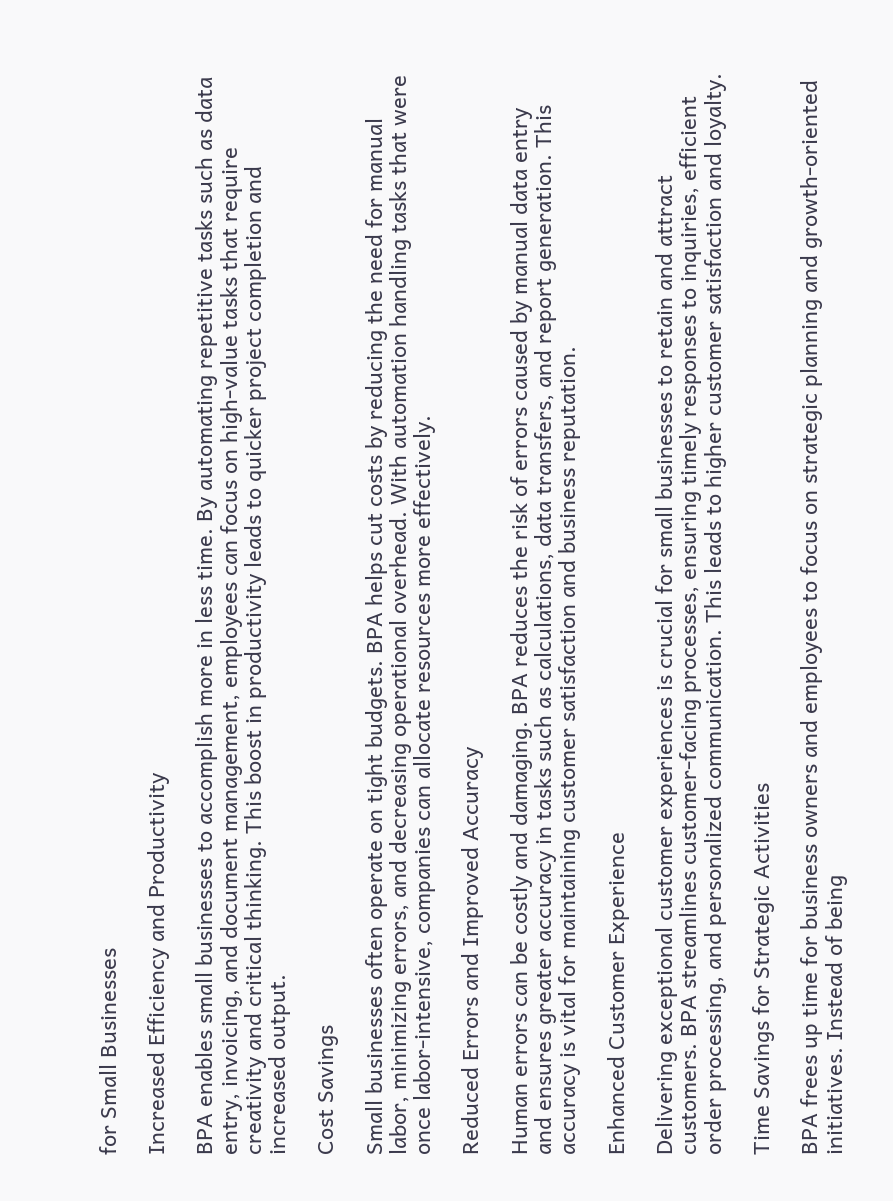for Small Businesses

Increased Efficiency and Productivity

BPA enables small businesses to accomplish more in less time. By automating repetitive tasks such as data entry, invoicing, and document management, employees can focus on high-value tasks that require creativity and critical thinking. This boost in productivity leads to quicker project completion and increased output.

Cost Savings

Small businesses often operate on tight budgets. BPA helps cut costs by reducing the need for manual labor, minimizing errors, and decreasing operational overhead. With automation handling tasks that were once labor-intensive, companies can allocate resources more effectively.

Reduced Errors and Improved Accuracy

Human errors can be costly and damaging. BPA reduces the risk of errors caused by manual data entry and ensures greater accuracy in tasks such as calculations, data transfers, and report generation. This accuracy is vital for maintaining customer satisfaction and business reputation.

Enhanced Customer Experience

Delivering exceptional customer experiences is crucial for small businesses to retain and attract customers. BPA streamlines customer-facing processes, ensuring timely responses to inquiries, efficient order processing, and personalized communication. This leads to higher customer satisfaction and loyalty.

Time Savings for Strategic Activities

BPA frees up time for business owners and employees to focus on strategic planning and growth-oriented initiatives. Instead of being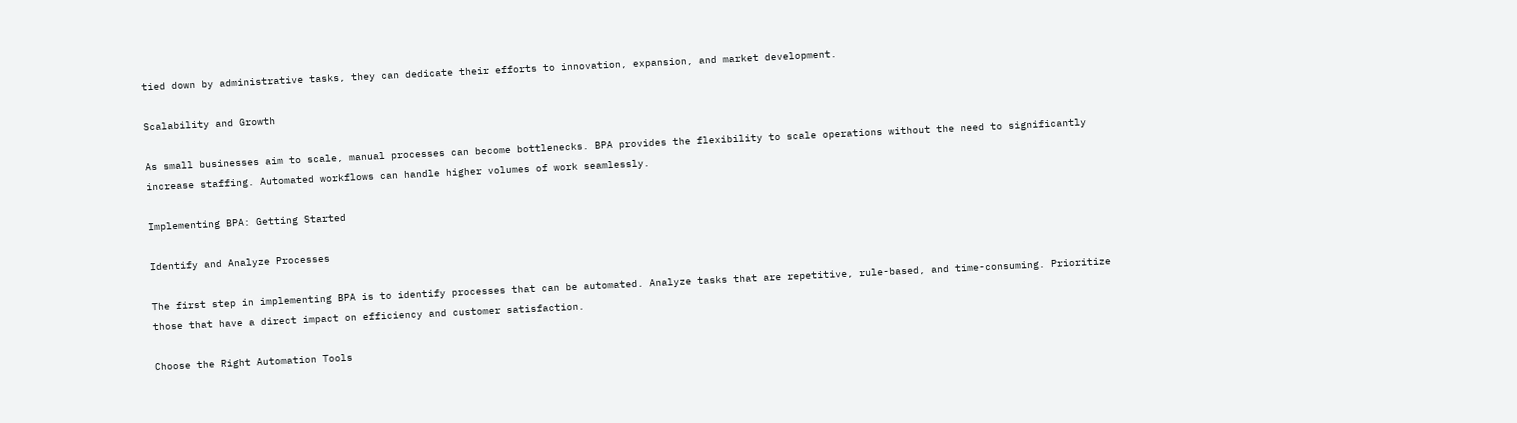tied down by administrative tasks, they can dedicate their efforts to innovation, expansion, and market development.

Scalability and Growth

As small businesses aim to scale, manual processes can become bottlenecks. BPA provides the flexibility to scale operations without the need to significantly increase staffing. Automated workflows can handle higher volumes of work seamlessly.

Implementing BPA: Getting Started

Identify and Analyze Processes

The first step in implementing BPA is to identify processes that can be automated. Analyze tasks that are repetitive, rule-based, and time-consuming. Prioritize those that have a direct impact on efficiency and customer satisfaction.

Choose the Right Automation Tools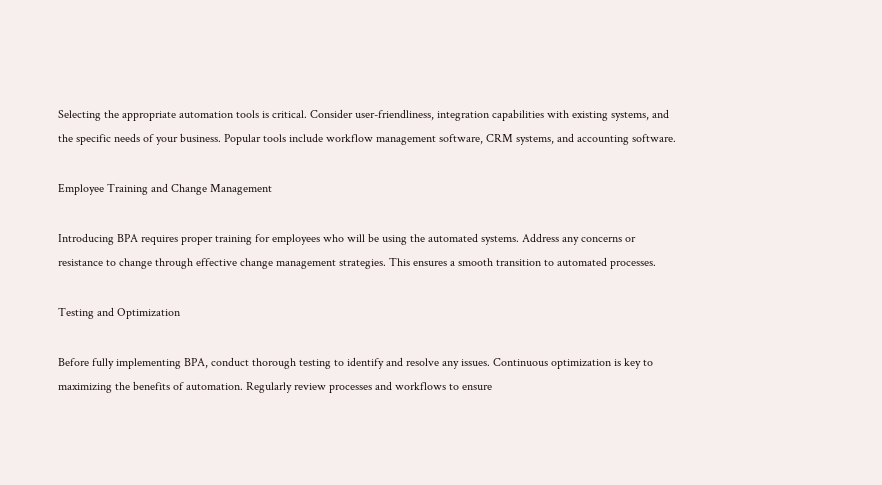Selecting the appropriate automation tools is critical. Consider user-friendliness, integration capabilities with existing systems, and the specific needs of your business. Popular tools include workflow management software, CRM systems, and accounting software.

Employee Training and Change Management

Introducing BPA requires proper training for employees who will be using the automated systems. Address any concerns or resistance to change through effective change management strategies. This ensures a smooth transition to automated processes.

Testing and Optimization

Before fully implementing BPA, conduct thorough testing to identify and resolve any issues. Continuous optimization is key to maximizing the benefits of automation. Regularly review processes and workflows to ensure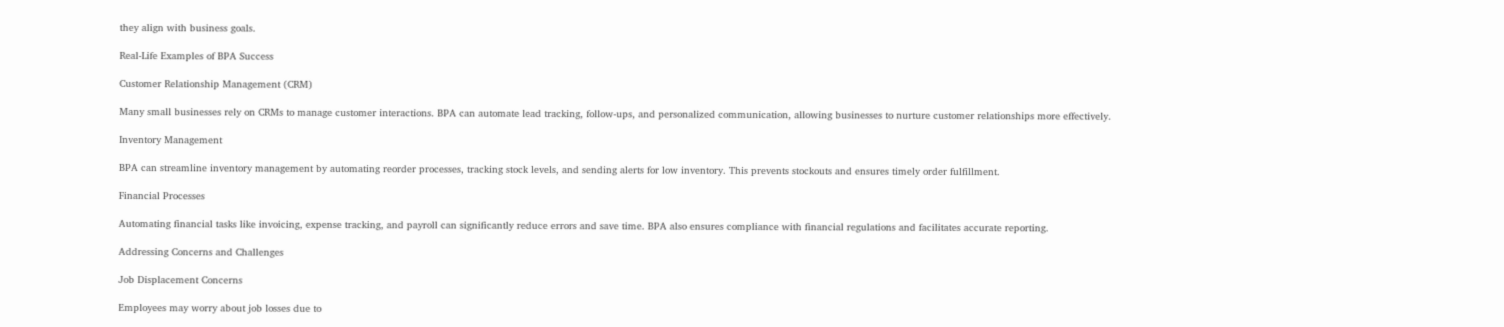they align with business goals.

Real-Life Examples of BPA Success

Customer Relationship Management (CRM)

Many small businesses rely on CRMs to manage customer interactions. BPA can automate lead tracking, follow-ups, and personalized communication, allowing businesses to nurture customer relationships more effectively.

Inventory Management

BPA can streamline inventory management by automating reorder processes, tracking stock levels, and sending alerts for low inventory. This prevents stockouts and ensures timely order fulfillment.

Financial Processes

Automating financial tasks like invoicing, expense tracking, and payroll can significantly reduce errors and save time. BPA also ensures compliance with financial regulations and facilitates accurate reporting.

Addressing Concerns and Challenges

Job Displacement Concerns

Employees may worry about job losses due to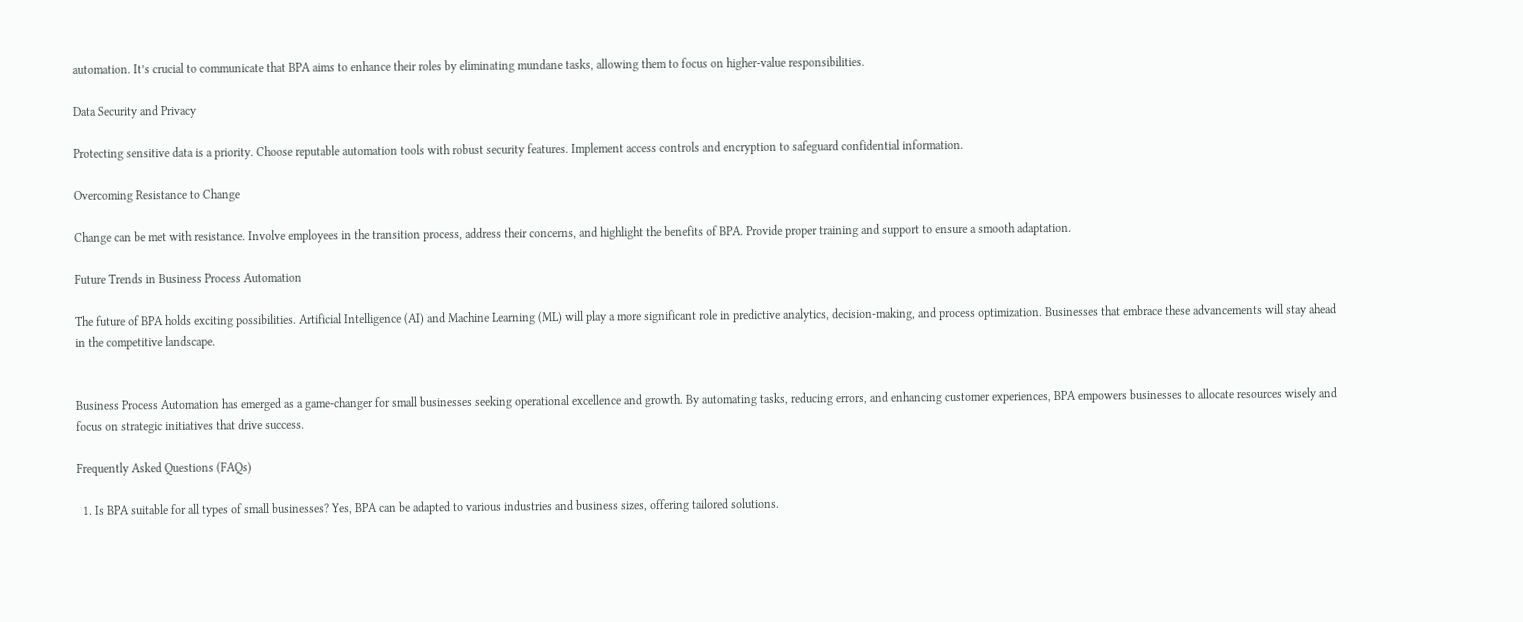automation. It’s crucial to communicate that BPA aims to enhance their roles by eliminating mundane tasks, allowing them to focus on higher-value responsibilities.

Data Security and Privacy

Protecting sensitive data is a priority. Choose reputable automation tools with robust security features. Implement access controls and encryption to safeguard confidential information.

Overcoming Resistance to Change

Change can be met with resistance. Involve employees in the transition process, address their concerns, and highlight the benefits of BPA. Provide proper training and support to ensure a smooth adaptation.

Future Trends in Business Process Automation

The future of BPA holds exciting possibilities. Artificial Intelligence (AI) and Machine Learning (ML) will play a more significant role in predictive analytics, decision-making, and process optimization. Businesses that embrace these advancements will stay ahead in the competitive landscape.


Business Process Automation has emerged as a game-changer for small businesses seeking operational excellence and growth. By automating tasks, reducing errors, and enhancing customer experiences, BPA empowers businesses to allocate resources wisely and focus on strategic initiatives that drive success.

Frequently Asked Questions (FAQs)

  1. Is BPA suitable for all types of small businesses? Yes, BPA can be adapted to various industries and business sizes, offering tailored solutions.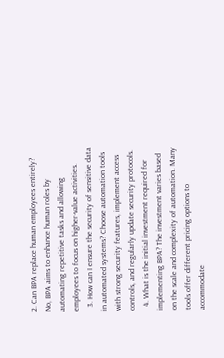2. Can BPA replace human employees entirely? No, BPA aims to enhance human roles by automating repetitive tasks and allowing employees to focus on higher-value activities.
  3. How can I ensure the security of sensitive data in automated systems? Choose automation tools with strong security features, implement access controls, and regularly update security protocols.
  4. What is the initial investment required for implementing BPA? The investment varies based on the scale and complexity of automation. Many tools offer different pricing options to accommodate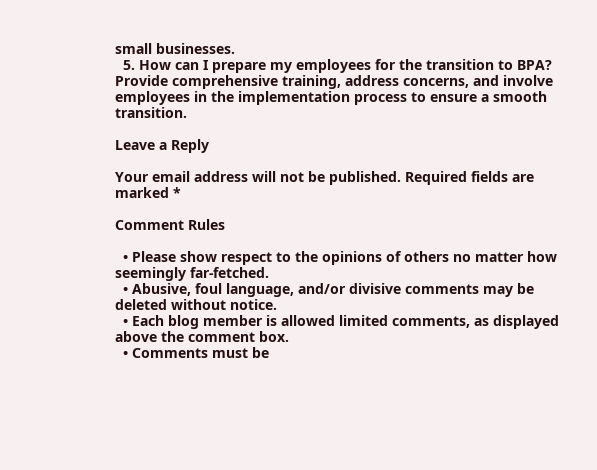small businesses.
  5. How can I prepare my employees for the transition to BPA? Provide comprehensive training, address concerns, and involve employees in the implementation process to ensure a smooth transition.

Leave a Reply

Your email address will not be published. Required fields are marked *

Comment Rules

  • Please show respect to the opinions of others no matter how seemingly far-fetched.
  • Abusive, foul language, and/or divisive comments may be deleted without notice.
  • Each blog member is allowed limited comments, as displayed above the comment box.
  • Comments must be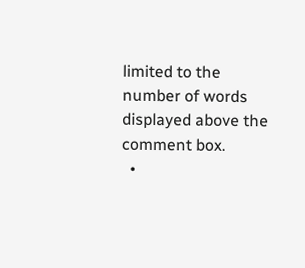limited to the number of words displayed above the comment box.
  •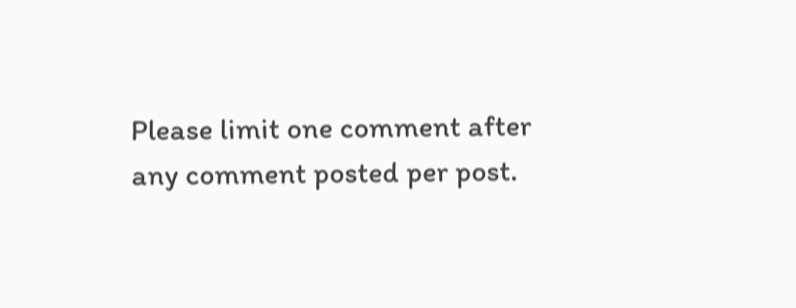Please limit one comment after any comment posted per post.